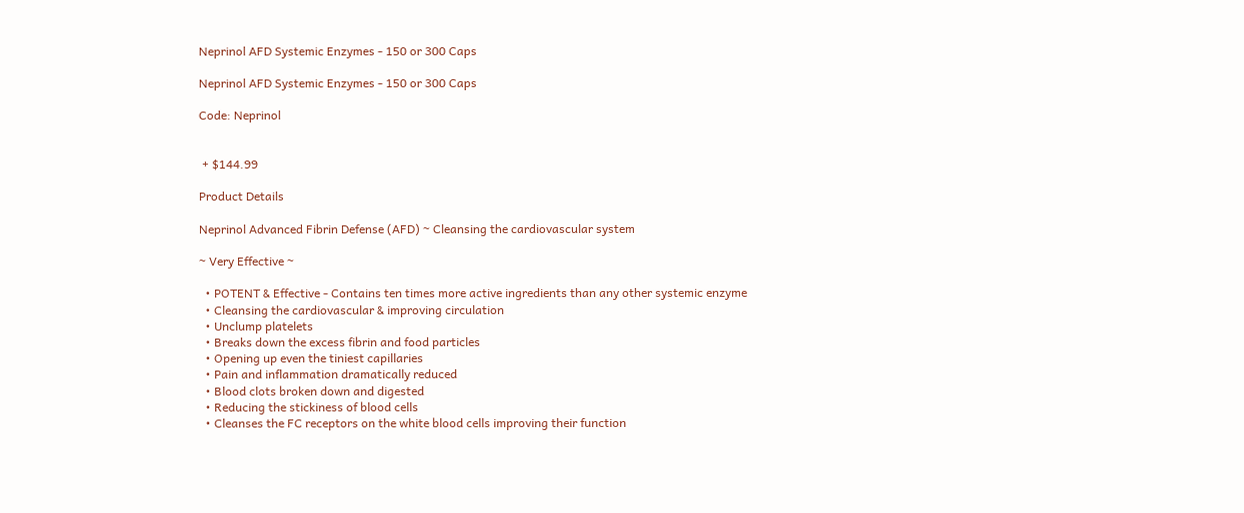Neprinol AFD Systemic Enzymes - 150 or 300 Caps

Neprinol AFD Systemic Enzymes - 150 or 300 Caps

Code: Neprinol


 + $144.99

Product Details

Neprinol Advanced Fibrin Defense (AFD) ~ Cleansing the cardiovascular system

~ Very Effective ~

  • POTENT & Effective - Contains ten times more active ingredients than any other systemic enzyme
  • Cleansing the cardiovascular & improving circulation
  • Unclump platelets
  • Breaks down the excess fibrin and food particles
  • Opening up even the tiniest capillaries
  • Pain and inflammation dramatically reduced
  • Blood clots broken down and digested
  • Reducing the stickiness of blood cells
  • Cleanses the FC receptors on the white blood cells improving their function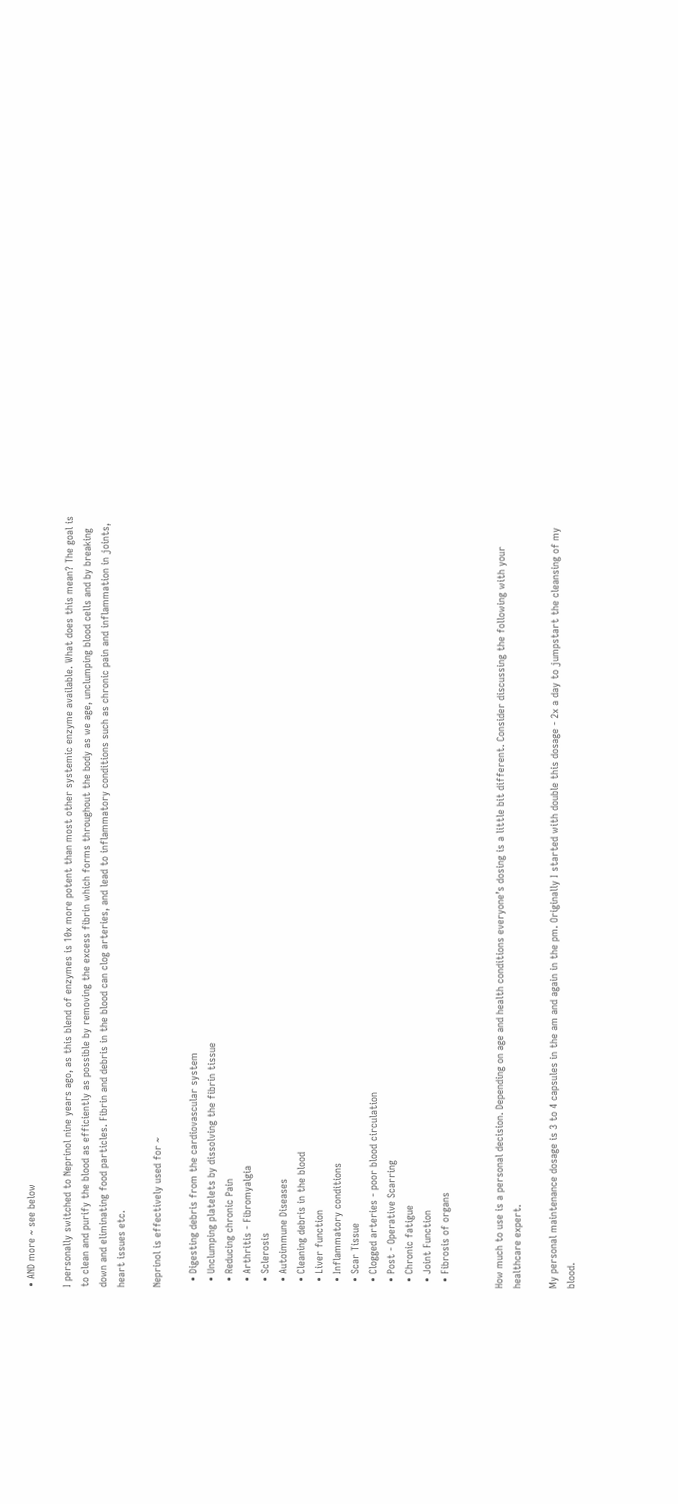• AND more ~ see below

I personally switched to Neprinol nine years ago, as this blend of enzymes is 10x more potent than most other systemic enzyme available. What does this mean? The goal is to clean and purify the blood as efficiently as possible by removing the excess fibrin which forms throughout the body as we age, unclumping blood cells and by breaking down and eliminating food particles. Fibrin and debris in the blood can clog arteries, and lead to inflammatory conditions such as chronic pain and inflammation in joints, heart issues etc.

Neprinol is effectively used for ~

  • Digesting debris from the cardiovascular system
  • Unclumping platelets by dissolving the fibrin tissue
  • Reducing chronic Pain
  • Arthritis - Fibromyalgia
  • Sclerosis
  • Autoimmune Diseases
  • Cleaning debris in the blood
  • Liver function
  • Inflammatory conditions
  • Scar Tissue
  • Clogged arteries - poor blood circulation
  • Post - Operative Scarring
  • Chronic fatigue
  • Joint Function
  • Fibrosis of organs


How much to use is a personal decision. Depending on age and health conditions everyone’s dosing is a little bit different. Consider discussing the following with your healthcare expert.

My personal maintenance dosage is 3 to 4 capsules in the am and again in the pm. Originally I started with double this dosage - 2x a day to jumpstart the cleansing of my blood.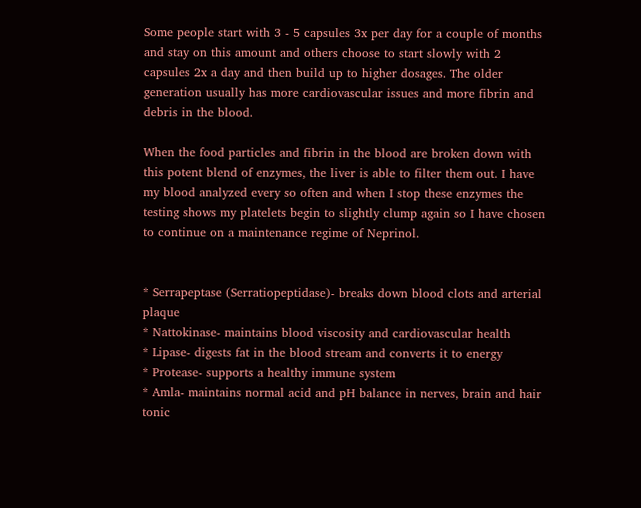Some people start with 3 - 5 capsules 3x per day for a couple of months and stay on this amount and others choose to start slowly with 2 capsules 2x a day and then build up to higher dosages. The older generation usually has more cardiovascular issues and more fibrin and debris in the blood.

When the food particles and fibrin in the blood are broken down with this potent blend of enzymes, the liver is able to filter them out. I have my blood analyzed every so often and when I stop these enzymes the testing shows my platelets begin to slightly clump again so I have chosen to continue on a maintenance regime of Neprinol.


* Serrapeptase (Serratiopeptidase)- breaks down blood clots and arterial plaque
* Nattokinase- maintains blood viscosity and cardiovascular health
* Lipase- digests fat in the blood stream and converts it to energy
* Protease- supports a healthy immune system
* Amla- maintains normal acid and pH balance in nerves, brain and hair tonic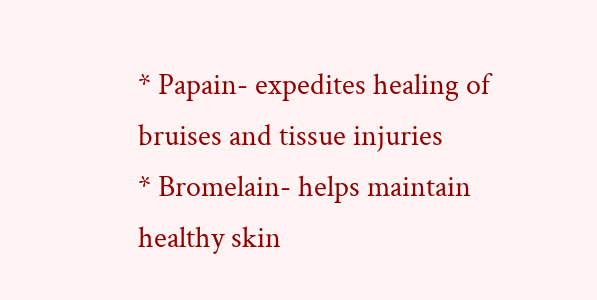* Papain- expedites healing of bruises and tissue injuries
* Bromelain- helps maintain healthy skin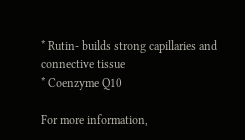* Rutin- builds strong capillaries and connective tissue
* Coenzyme Q10

For more information,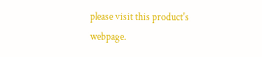please visit this product's webpage.